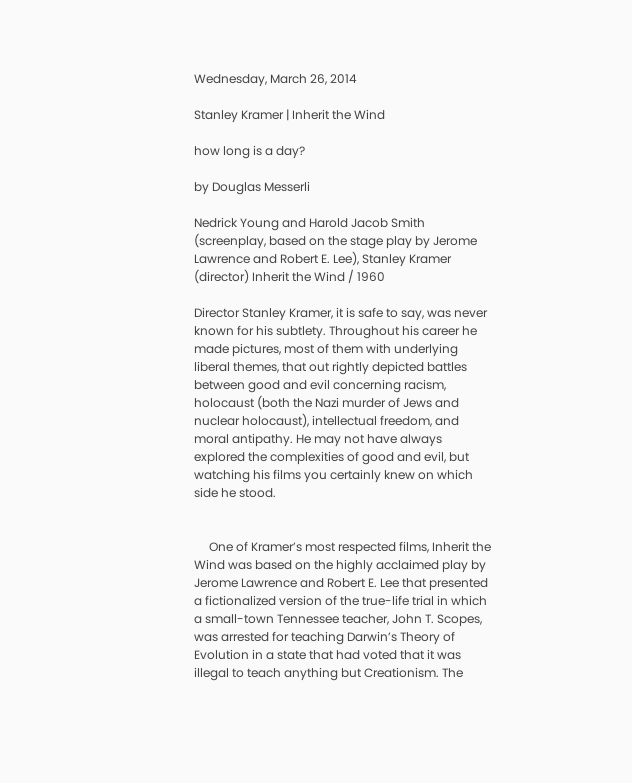Wednesday, March 26, 2014

Stanley Kramer | Inherit the Wind

how long is a day?

by Douglas Messerli

Nedrick Young and Harold Jacob Smith (screenplay, based on the stage play by Jerome Lawrence and Robert E. Lee), Stanley Kramer (director) Inherit the Wind / 1960

Director Stanley Kramer, it is safe to say, was never known for his subtlety. Throughout his career he made pictures, most of them with underlying liberal themes, that out rightly depicted battles between good and evil concerning racism, holocaust (both the Nazi murder of Jews and nuclear holocaust), intellectual freedom, and moral antipathy. He may not have always explored the complexities of good and evil, but watching his films you certainly knew on which side he stood.


     One of Kramer’s most respected films, Inherit the Wind was based on the highly acclaimed play by Jerome Lawrence and Robert E. Lee that presented a fictionalized version of the true-life trial in which a small-town Tennessee teacher, John T. Scopes, was arrested for teaching Darwin’s Theory of Evolution in a state that had voted that it was illegal to teach anything but Creationism. The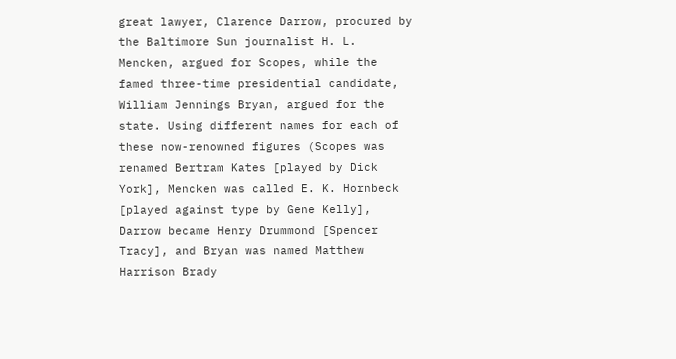great lawyer, Clarence Darrow, procured by the Baltimore Sun journalist H. L. Mencken, argued for Scopes, while the famed three-time presidential candidate, William Jennings Bryan, argued for the state. Using different names for each of these now-renowned figures (Scopes was renamed Bertram Kates [played by Dick York], Mencken was called E. K. Hornbeck [played against type by Gene Kelly], Darrow became Henry Drummond [Spencer Tracy], and Bryan was named Matthew Harrison Brady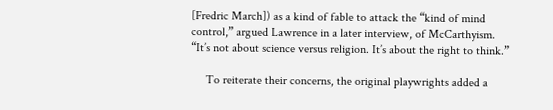[Fredric March]) as a kind of fable to attack the “kind of mind control,” argued Lawrence in a later interview, of McCarthyism. “It’s not about science versus religion. It’s about the right to think.”

     To reiterate their concerns, the original playwrights added a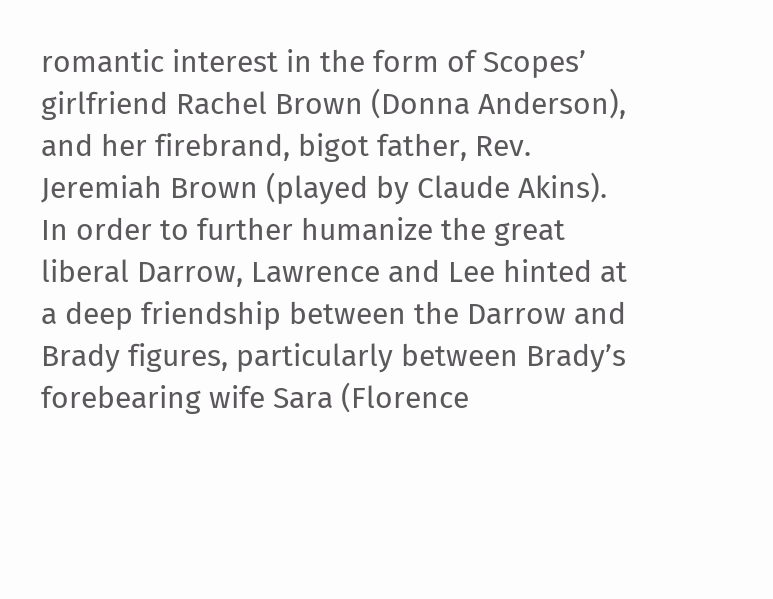romantic interest in the form of Scopes’ girlfriend Rachel Brown (Donna Anderson), and her firebrand, bigot father, Rev. Jeremiah Brown (played by Claude Akins). In order to further humanize the great liberal Darrow, Lawrence and Lee hinted at a deep friendship between the Darrow and Brady figures, particularly between Brady’s forebearing wife Sara (Florence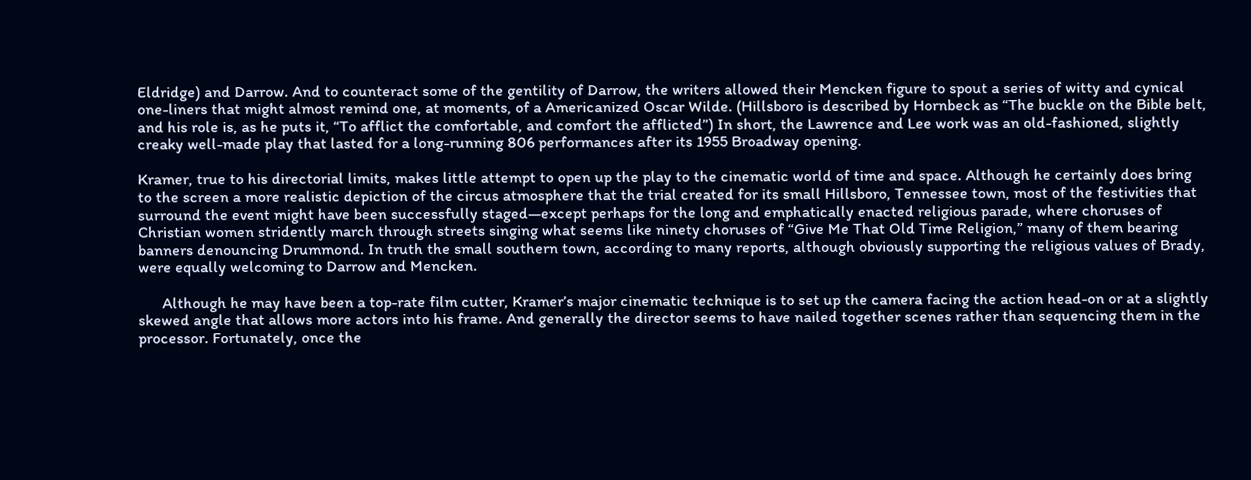Eldridge) and Darrow. And to counteract some of the gentility of Darrow, the writers allowed their Mencken figure to spout a series of witty and cynical one-liners that might almost remind one, at moments, of a Americanized Oscar Wilde. (Hillsboro is described by Hornbeck as “The buckle on the Bible belt, and his role is, as he puts it, “To afflict the comfortable, and comfort the afflicted”) In short, the Lawrence and Lee work was an old-fashioned, slightly creaky well-made play that lasted for a long-running 806 performances after its 1955 Broadway opening.

Kramer, true to his directorial limits, makes little attempt to open up the play to the cinematic world of time and space. Although he certainly does bring to the screen a more realistic depiction of the circus atmosphere that the trial created for its small Hillsboro, Tennessee town, most of the festivities that surround the event might have been successfully staged—except perhaps for the long and emphatically enacted religious parade, where choruses of Christian women stridently march through streets singing what seems like ninety choruses of “Give Me That Old Time Religion,” many of them bearing banners denouncing Drummond. In truth the small southern town, according to many reports, although obviously supporting the religious values of Brady, were equally welcoming to Darrow and Mencken.

      Although he may have been a top-rate film cutter, Kramer’s major cinematic technique is to set up the camera facing the action head-on or at a slightly skewed angle that allows more actors into his frame. And generally the director seems to have nailed together scenes rather than sequencing them in the processor. Fortunately, once the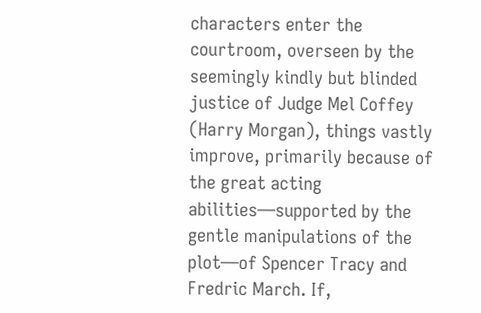characters enter the courtroom, overseen by the seemingly kindly but blinded justice of Judge Mel Coffey (Harry Morgan), things vastly improve, primarily because of the great acting abilities—supported by the gentle manipulations of the plot—of Spencer Tracy and Fredric March. If,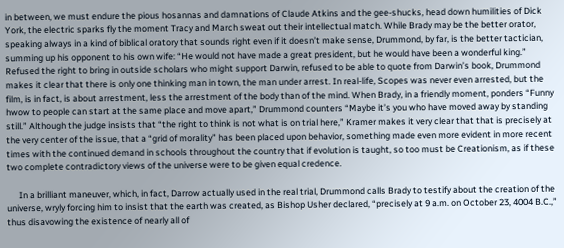in between, we must endure the pious hosannas and damnations of Claude Atkins and the gee-shucks, head down humilities of Dick York, the electric sparks fly the moment Tracy and March sweat out their intellectual match. While Brady may be the better orator, speaking always in a kind of biblical oratory that sounds right even if it doesn’t make sense, Drummond, by far, is the better tactician, summing up his opponent to his own wife: “He would not have made a great president, but he would have been a wonderful king.” Refused the right to bring in outside scholars who might support Darwin, refused to be able to quote from Darwin’s book, Drummond makes it clear that there is only one thinking man in town, the man under arrest. In real-life, Scopes was never even arrested, but the film, is in fact, is about arrestment, less the arrestment of the body than of the mind. When Brady, in a friendly moment, ponders “Funny hwow to people can start at the same place and move apart,” Drummond counters “Maybe it’s you who have moved away by standing still.” Although the judge insists that “the right to think is not what is on trial here,” Kramer makes it very clear that that is precisely at the very center of the issue, that a “grid of morality” has been placed upon behavior, something made even more evident in more recent times with the continued demand in schools throughout the country that if evolution is taught, so too must be Creationism, as if these two complete contradictory views of the universe were to be given equal credence.

      In a brilliant maneuver, which, in fact, Darrow actually used in the real trial, Drummond calls Brady to testify about the creation of the universe, wryly forcing him to insist that the earth was created, as Bishop Usher declared, “precisely at 9 a.m. on October 23, 4004 B.C.,” thus disavowing the existence of nearly all of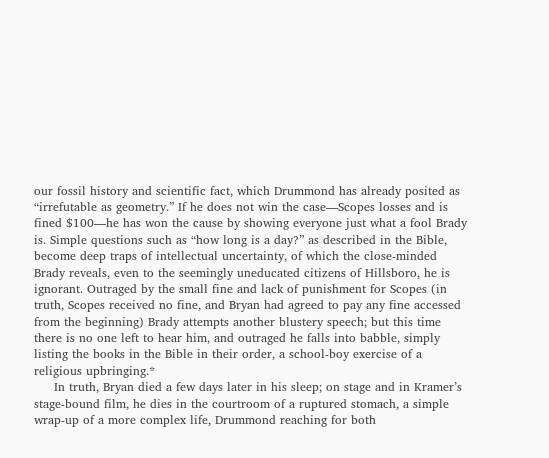our fossil history and scientific fact, which Drummond has already posited as “irrefutable as geometry.” If he does not win the case—Scopes losses and is fined $100—he has won the cause by showing everyone just what a fool Brady is. Simple questions such as “how long is a day?” as described in the Bible, become deep traps of intellectual uncertainty, of which the close-minded Brady reveals, even to the seemingly uneducated citizens of Hillsboro, he is ignorant. Outraged by the small fine and lack of punishment for Scopes (in truth, Scopes received no fine, and Bryan had agreed to pay any fine accessed from the beginning) Brady attempts another blustery speech; but this time there is no one left to hear him, and outraged he falls into babble, simply listing the books in the Bible in their order, a school-boy exercise of a religious upbringing.*
     In truth, Bryan died a few days later in his sleep; on stage and in Kramer’s stage-bound film, he dies in the courtroom of a ruptured stomach, a simple wrap-up of a more complex life, Drummond reaching for both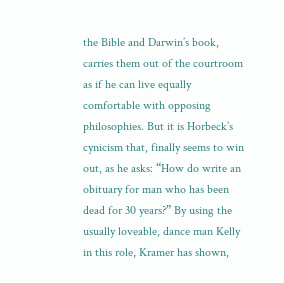the Bible and Darwin’s book, carries them out of the courtroom as if he can live equally comfortable with opposing philosophies. But it is Horbeck’s cynicism that, finally seems to win out, as he asks: “How do write an obituary for man who has been dead for 30 years?” By using the usually loveable, dance man Kelly in this role, Kramer has shown,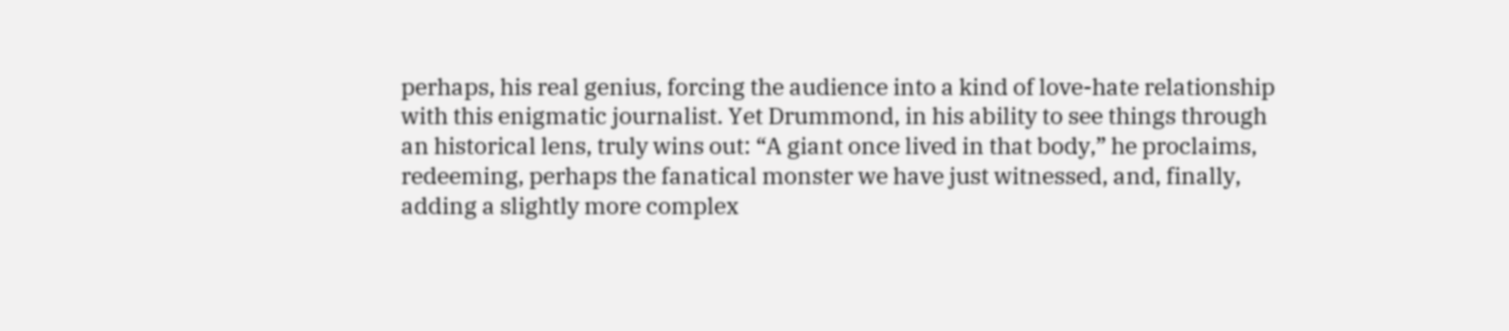perhaps, his real genius, forcing the audience into a kind of love-hate relationship with this enigmatic journalist. Yet Drummond, in his ability to see things through an historical lens, truly wins out: “A giant once lived in that body,” he proclaims, redeeming, perhaps the fanatical monster we have just witnessed, and, finally, adding a slightly more complex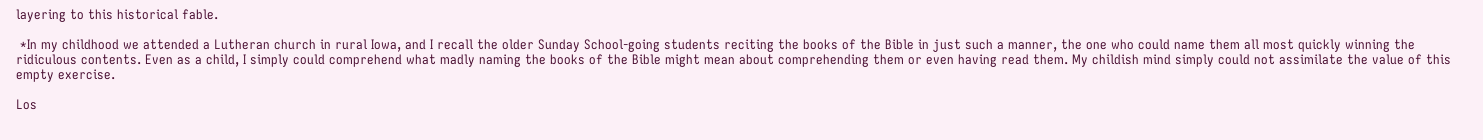layering to this historical fable.

 *In my childhood we attended a Lutheran church in rural Iowa, and I recall the older Sunday School-going students reciting the books of the Bible in just such a manner, the one who could name them all most quickly winning the ridiculous contents. Even as a child, I simply could comprehend what madly naming the books of the Bible might mean about comprehending them or even having read them. My childish mind simply could not assimilate the value of this empty exercise.

Los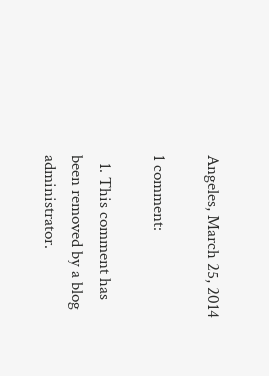Angeles, March 25, 2014

1 comment:

  1. This comment has been removed by a blog administrator.